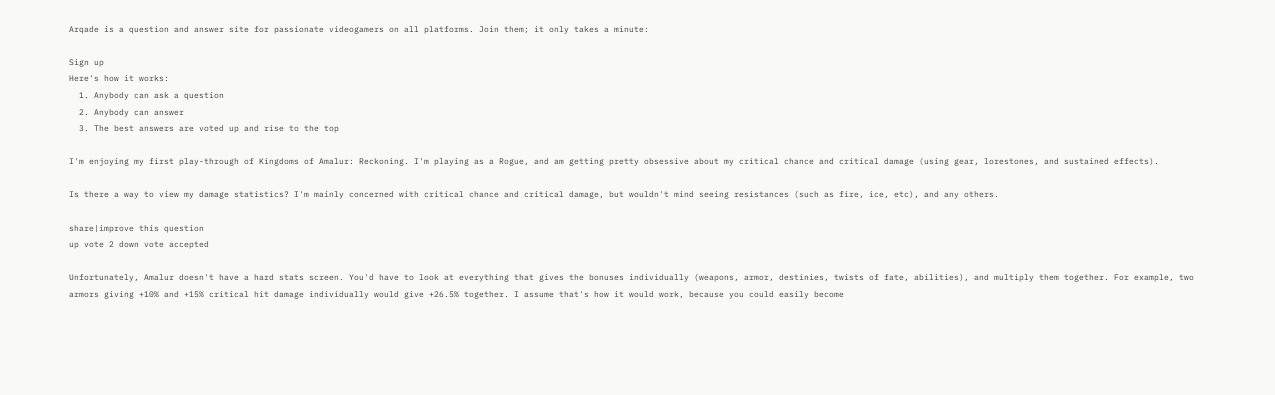Arqade is a question and answer site for passionate videogamers on all platforms. Join them; it only takes a minute:

Sign up
Here's how it works:
  1. Anybody can ask a question
  2. Anybody can answer
  3. The best answers are voted up and rise to the top

I'm enjoying my first play-through of Kingdoms of Amalur: Reckoning. I'm playing as a Rogue, and am getting pretty obsessive about my critical chance and critical damage (using gear, lorestones, and sustained effects).

Is there a way to view my damage statistics? I'm mainly concerned with critical chance and critical damage, but wouldn't mind seeing resistances (such as fire, ice, etc), and any others.

share|improve this question
up vote 2 down vote accepted

Unfortunately, Amalur doesn't have a hard stats screen. You'd have to look at everything that gives the bonuses individually (weapons, armor, destinies, twists of fate, abilities), and multiply them together. For example, two armors giving +10% and +15% critical hit damage individually would give +26.5% together. I assume that's how it would work, because you could easily become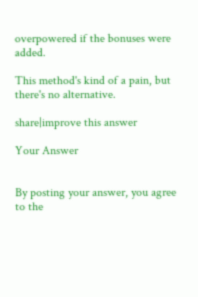overpowered if the bonuses were added.

This method's kind of a pain, but there's no alternative.

share|improve this answer

Your Answer


By posting your answer, you agree to the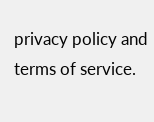privacy policy and terms of service.